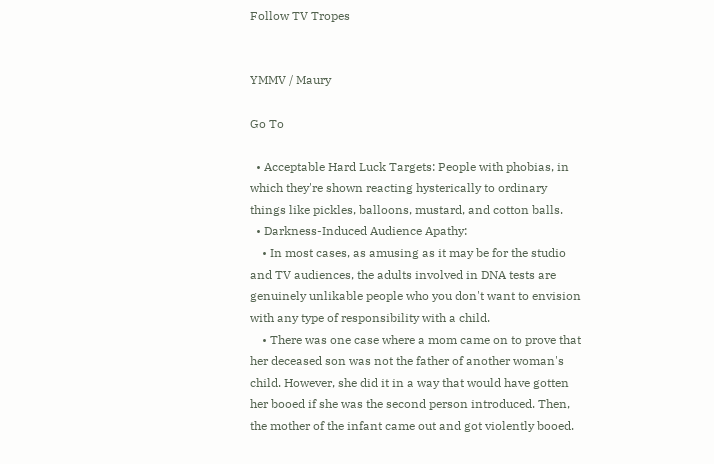Follow TV Tropes


YMMV / Maury

Go To

  • Acceptable Hard Luck Targets: People with phobias, in which they're shown reacting hysterically to ordinary things like pickles, balloons, mustard, and cotton balls.
  • Darkness-Induced Audience Apathy:
    • In most cases, as amusing as it may be for the studio and TV audiences, the adults involved in DNA tests are genuinely unlikable people who you don't want to envision with any type of responsibility with a child.
    • There was one case where a mom came on to prove that her deceased son was not the father of another woman's child. However, she did it in a way that would have gotten her booed if she was the second person introduced. Then, the mother of the infant came out and got violently booed.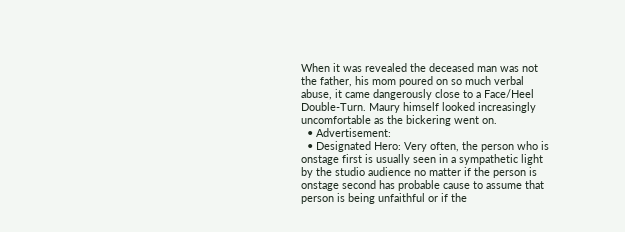When it was revealed the deceased man was not the father, his mom poured on so much verbal abuse, it came dangerously close to a Face/Heel Double-Turn. Maury himself looked increasingly uncomfortable as the bickering went on.
  • Advertisement:
  • Designated Hero: Very often, the person who is onstage first is usually seen in a sympathetic light by the studio audience no matter if the person is onstage second has probable cause to assume that person is being unfaithful or if the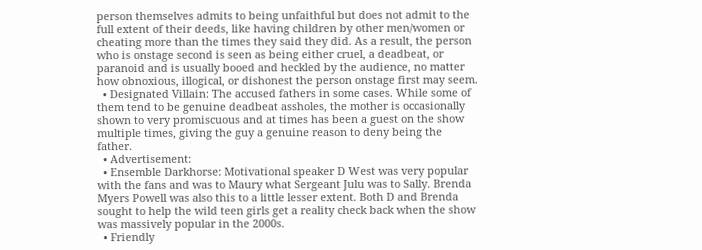person themselves admits to being unfaithful but does not admit to the full extent of their deeds, like having children by other men/women or cheating more than the times they said they did. As a result, the person who is onstage second is seen as being either cruel, a deadbeat, or paranoid and is usually booed and heckled by the audience, no matter how obnoxious, illogical, or dishonest the person onstage first may seem.
  • Designated Villain: The accused fathers in some cases. While some of them tend to be genuine deadbeat assholes, the mother is occasionally shown to very promiscuous and at times has been a guest on the show multiple times, giving the guy a genuine reason to deny being the father.
  • Advertisement:
  • Ensemble Darkhorse: Motivational speaker D West was very popular with the fans and was to Maury what Sergeant Julu was to Sally. Brenda Myers Powell was also this to a little lesser extent. Both D and Brenda sought to help the wild teen girls get a reality check back when the show was massively popular in the 2000s.
  • Friendly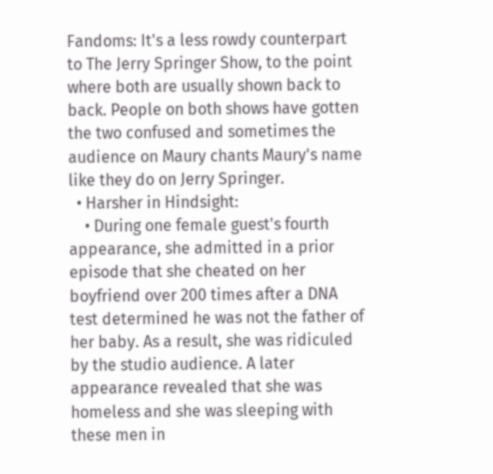Fandoms: It's a less rowdy counterpart to The Jerry Springer Show, to the point where both are usually shown back to back. People on both shows have gotten the two confused and sometimes the audience on Maury chants Maury's name like they do on Jerry Springer.
  • Harsher in Hindsight:
    • During one female guest's fourth appearance, she admitted in a prior episode that she cheated on her boyfriend over 200 times after a DNA test determined he was not the father of her baby. As a result, she was ridiculed by the studio audience. A later appearance revealed that she was homeless and she was sleeping with these men in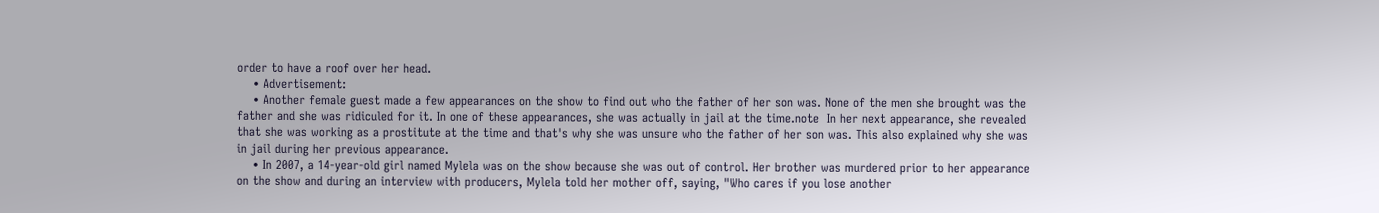order to have a roof over her head.
    • Advertisement:
    • Another female guest made a few appearances on the show to find out who the father of her son was. None of the men she brought was the father and she was ridiculed for it. In one of these appearances, she was actually in jail at the time.note  In her next appearance, she revealed that she was working as a prostitute at the time and that's why she was unsure who the father of her son was. This also explained why she was in jail during her previous appearance.
    • In 2007, a 14-year-old girl named Mylela was on the show because she was out of control. Her brother was murdered prior to her appearance on the show and during an interview with producers, Mylela told her mother off, saying, "Who cares if you lose another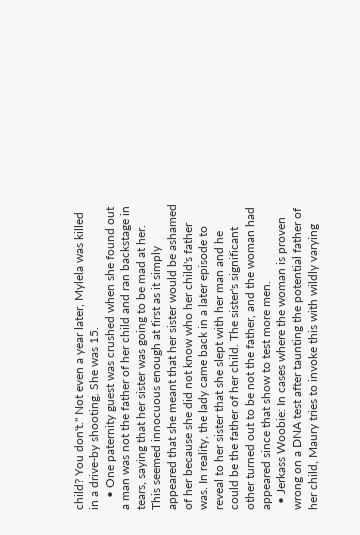child? You don't." Not even a year later, Mylela was killed in a drive-by shooting. She was 15.
    • One paternity guest was crushed when she found out a man was not the father of her child and ran backstage in tears, saying that her sister was going to be mad at her. This seemed innocuous enough at first as it simply appeared that she meant that her sister would be ashamed of her because she did not know who her child's father was. In reality, the lady came back in a later episode to reveal to her sister that she slept with her man and he could be the father of her child. The sister's significant other turned out to be not the father, and the woman had appeared since that show to test more men.
  • Jerkass Woobie: In cases where the woman is proven wrong on a DNA test after taunting the potential father of her child, Maury tries to invoke this with wildly varying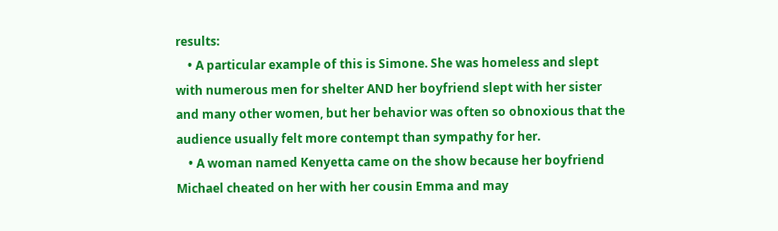results:
    • A particular example of this is Simone. She was homeless and slept with numerous men for shelter AND her boyfriend slept with her sister and many other women, but her behavior was often so obnoxious that the audience usually felt more contempt than sympathy for her.
    • A woman named Kenyetta came on the show because her boyfriend Michael cheated on her with her cousin Emma and may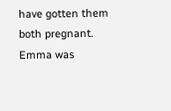have gotten them both pregnant. Emma was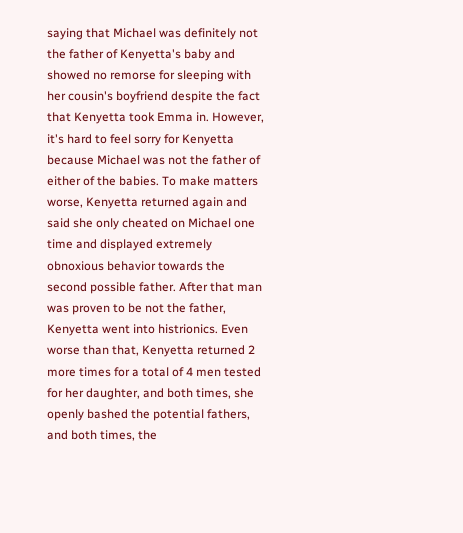saying that Michael was definitely not the father of Kenyetta's baby and showed no remorse for sleeping with her cousin's boyfriend despite the fact that Kenyetta took Emma in. However, it's hard to feel sorry for Kenyetta because Michael was not the father of either of the babies. To make matters worse, Kenyetta returned again and said she only cheated on Michael one time and displayed extremely obnoxious behavior towards the second possible father. After that man was proven to be not the father, Kenyetta went into histrionics. Even worse than that, Kenyetta returned 2 more times for a total of 4 men tested for her daughter, and both times, she openly bashed the potential fathers, and both times, the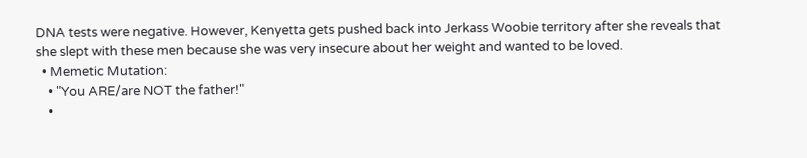DNA tests were negative. However, Kenyetta gets pushed back into Jerkass Woobie territory after she reveals that she slept with these men because she was very insecure about her weight and wanted to be loved.
  • Memetic Mutation:
    • "You ARE/are NOT the father!"
    •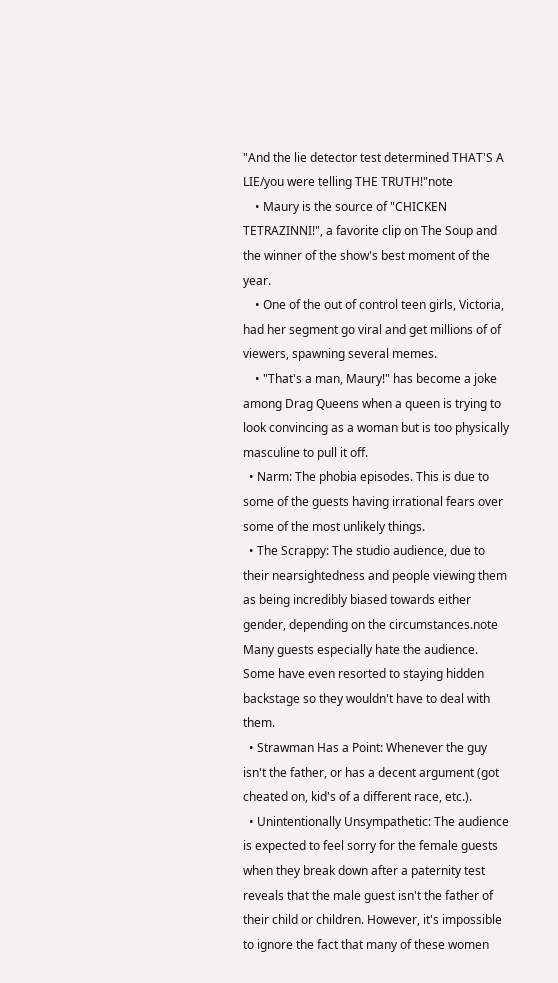"And the lie detector test determined THAT'S A LIE/you were telling THE TRUTH!"note
    • Maury is the source of "CHICKEN TETRAZINNI!", a favorite clip on The Soup and the winner of the show's best moment of the year.
    • One of the out of control teen girls, Victoria, had her segment go viral and get millions of of viewers, spawning several memes.
    • "That's a man, Maury!" has become a joke among Drag Queens when a queen is trying to look convincing as a woman but is too physically masculine to pull it off.
  • Narm: The phobia episodes. This is due to some of the guests having irrational fears over some of the most unlikely things.
  • The Scrappy: The studio audience, due to their nearsightedness and people viewing them as being incredibly biased towards either gender, depending on the circumstances.note  Many guests especially hate the audience. Some have even resorted to staying hidden backstage so they wouldn't have to deal with them.
  • Strawman Has a Point: Whenever the guy isn't the father, or has a decent argument (got cheated on, kid's of a different race, etc.).
  • Unintentionally Unsympathetic: The audience is expected to feel sorry for the female guests when they break down after a paternity test reveals that the male guest isn't the father of their child or children. However, it's impossible to ignore the fact that many of these women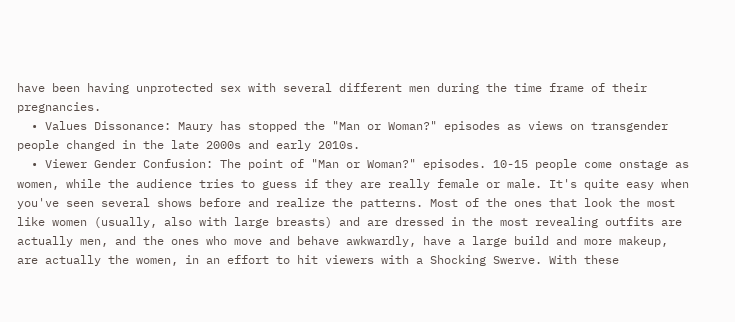have been having unprotected sex with several different men during the time frame of their pregnancies.
  • Values Dissonance: Maury has stopped the "Man or Woman?" episodes as views on transgender people changed in the late 2000s and early 2010s.
  • Viewer Gender Confusion: The point of "Man or Woman?" episodes. 10-15 people come onstage as women, while the audience tries to guess if they are really female or male. It's quite easy when you've seen several shows before and realize the patterns. Most of the ones that look the most like women (usually, also with large breasts) and are dressed in the most revealing outfits are actually men, and the ones who move and behave awkwardly, have a large build and more makeup, are actually the women, in an effort to hit viewers with a Shocking Swerve. With these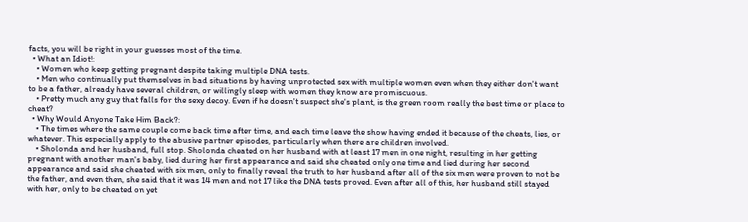facts, you will be right in your guesses most of the time.
  • What an Idiot!:
    • Women who keep getting pregnant despite taking multiple DNA tests.
    • Men who continually put themselves in bad situations by having unprotected sex with multiple women even when they either don't want to be a father, already have several children, or willingly sleep with women they know are promiscuous.
    • Pretty much any guy that falls for the sexy decoy. Even if he doesn't suspect she's plant, is the green room really the best time or place to cheat?
  • Why Would Anyone Take Him Back?:
    • The times where the same couple come back time after time, and each time leave the show having ended it because of the cheats, lies, or whatever. This especially apply to the abusive partner episodes, particularly when there are children involved.
    • Sholonda and her husband, full stop. Sholonda cheated on her husband with at least 17 men in one night, resulting in her getting pregnant with another man's baby, lied during her first appearance and said she cheated only one time and lied during her second appearance and said she cheated with six men, only to finally reveal the truth to her husband after all of the six men were proven to not be the father, and even then, she said that it was 14 men and not 17 like the DNA tests proved. Even after all of this, her husband still stayed with her, only to be cheated on yet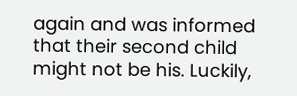again and was informed that their second child might not be his. Luckily,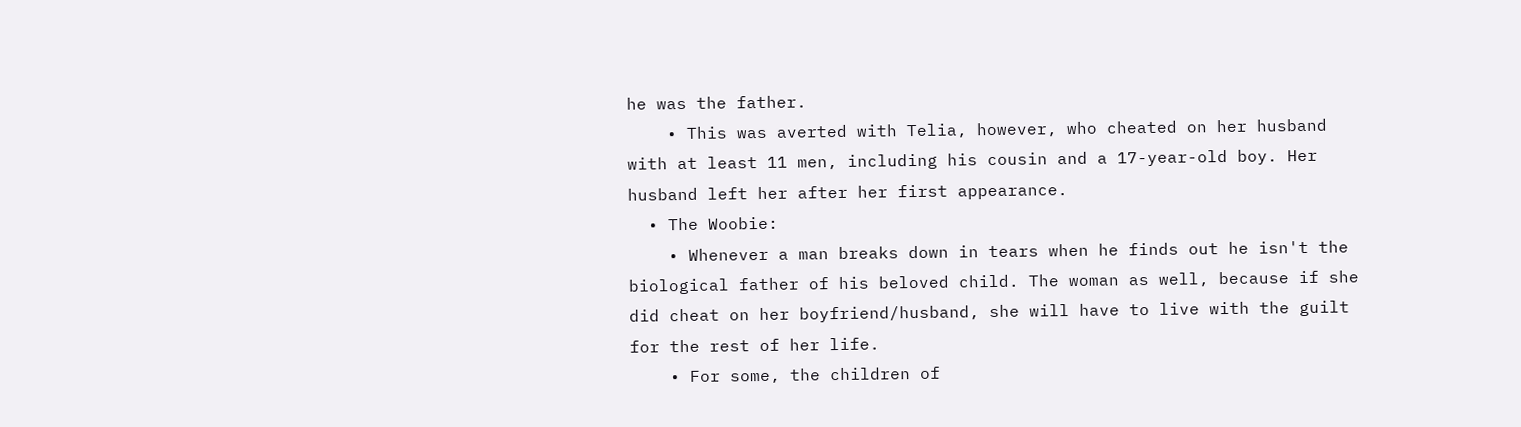he was the father.
    • This was averted with Telia, however, who cheated on her husband with at least 11 men, including his cousin and a 17-year-old boy. Her husband left her after her first appearance.
  • The Woobie:
    • Whenever a man breaks down in tears when he finds out he isn't the biological father of his beloved child. The woman as well, because if she did cheat on her boyfriend/husband, she will have to live with the guilt for the rest of her life.
    • For some, the children of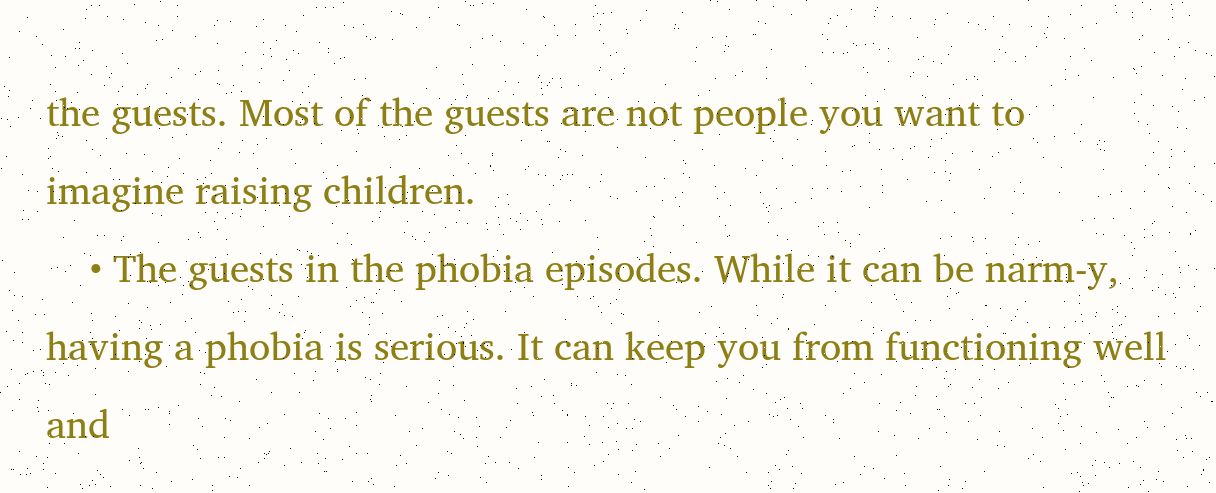the guests. Most of the guests are not people you want to imagine raising children.
    • The guests in the phobia episodes. While it can be narm-y, having a phobia is serious. It can keep you from functioning well and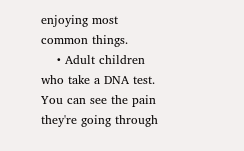enjoying most common things.
    • Adult children who take a DNA test. You can see the pain they're going through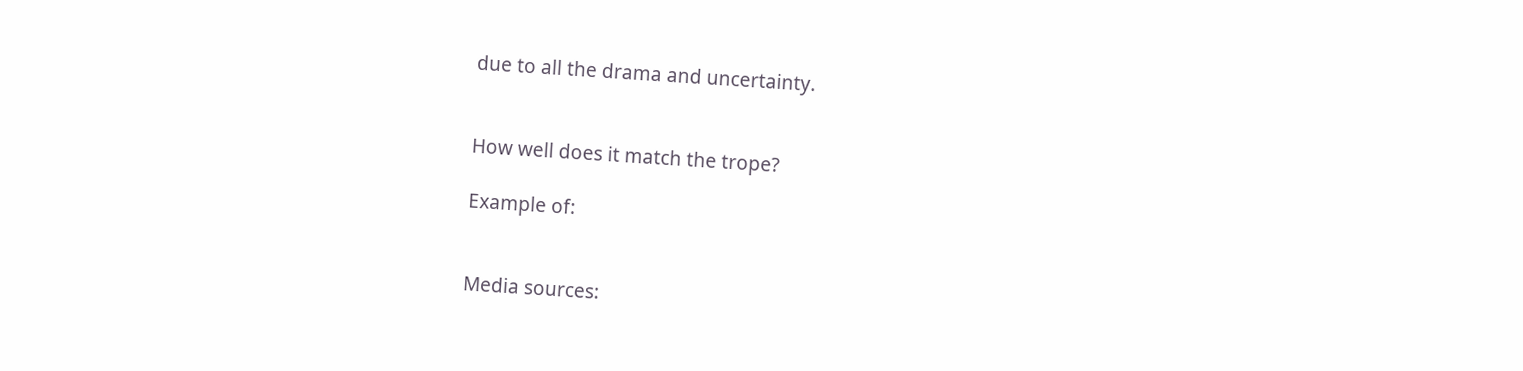due to all the drama and uncertainty.


How well does it match the trope?

Example of:


Media sources: